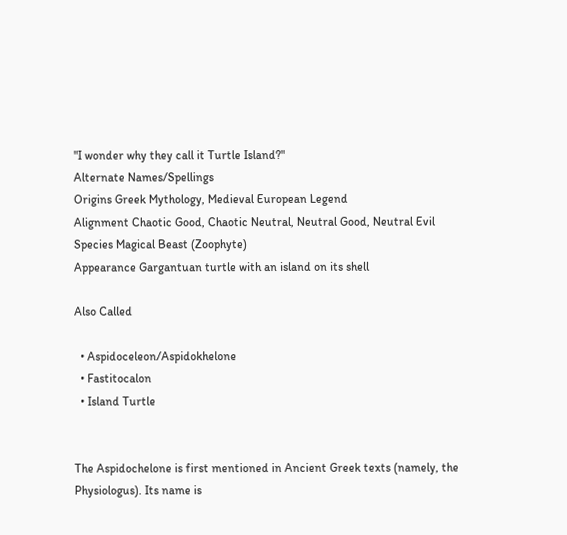"I wonder why they call it Turtle Island?"
Alternate Names/Spellings
Origins Greek Mythology, Medieval European Legend
Alignment Chaotic Good, Chaotic Neutral, Neutral Good, Neutral Evil
Species Magical Beast (Zoophyte)
Appearance Gargantuan turtle with an island on its shell

Also Called

  • Aspidoceleon/Aspidokhelone
  • Fastitocalon
  • Island Turtle


The Aspidochelone is first mentioned in Ancient Greek texts (namely, the Physiologus). Its name is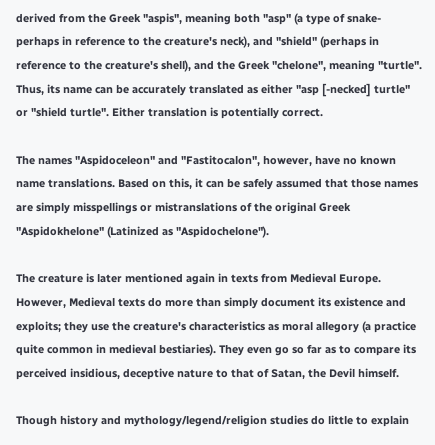derived from the Greek "aspis", meaning both "asp" (a type of snake- perhaps in reference to the creature's neck), and "shield" (perhaps in reference to the creature's shell), and the Greek "chelone", meaning "turtle". Thus, its name can be accurately translated as either "asp [-necked] turtle" or "shield turtle". Either translation is potentially correct.

The names "Aspidoceleon" and "Fastitocalon", however, have no known name translations. Based on this, it can be safely assumed that those names are simply misspellings or mistranslations of the original Greek "Aspidokhelone" (Latinized as "Aspidochelone").

The creature is later mentioned again in texts from Medieval Europe. However, Medieval texts do more than simply document its existence and exploits; they use the creature's characteristics as moral allegory (a practice quite common in medieval bestiaries). They even go so far as to compare its perceived insidious, deceptive nature to that of Satan, the Devil himself.

Though history and mythology/legend/religion studies do little to explain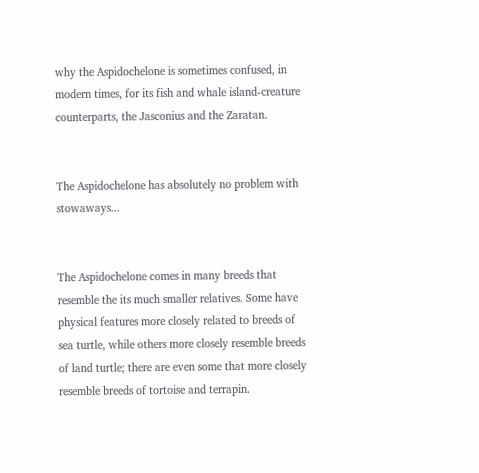why the Aspidochelone is sometimes confused, in modern times, for its fish and whale island-creature counterparts, the Jasconius and the Zaratan.


The Aspidochelone has absolutely no problem with stowaways...


The Aspidochelone comes in many breeds that resemble the its much smaller relatives. Some have physical features more closely related to breeds of sea turtle, while others more closely resemble breeds of land turtle; there are even some that more closely resemble breeds of tortoise and terrapin.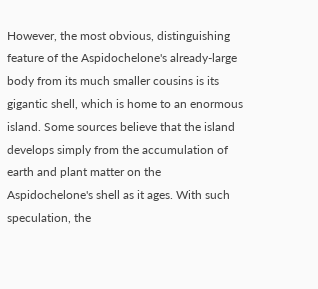However, the most obvious, distinguishing feature of the Aspidochelone's already-large body from its much smaller cousins is its gigantic shell, which is home to an enormous island. Some sources believe that the island develops simply from the accumulation of earth and plant matter on the Aspidochelone's shell as it ages. With such speculation, the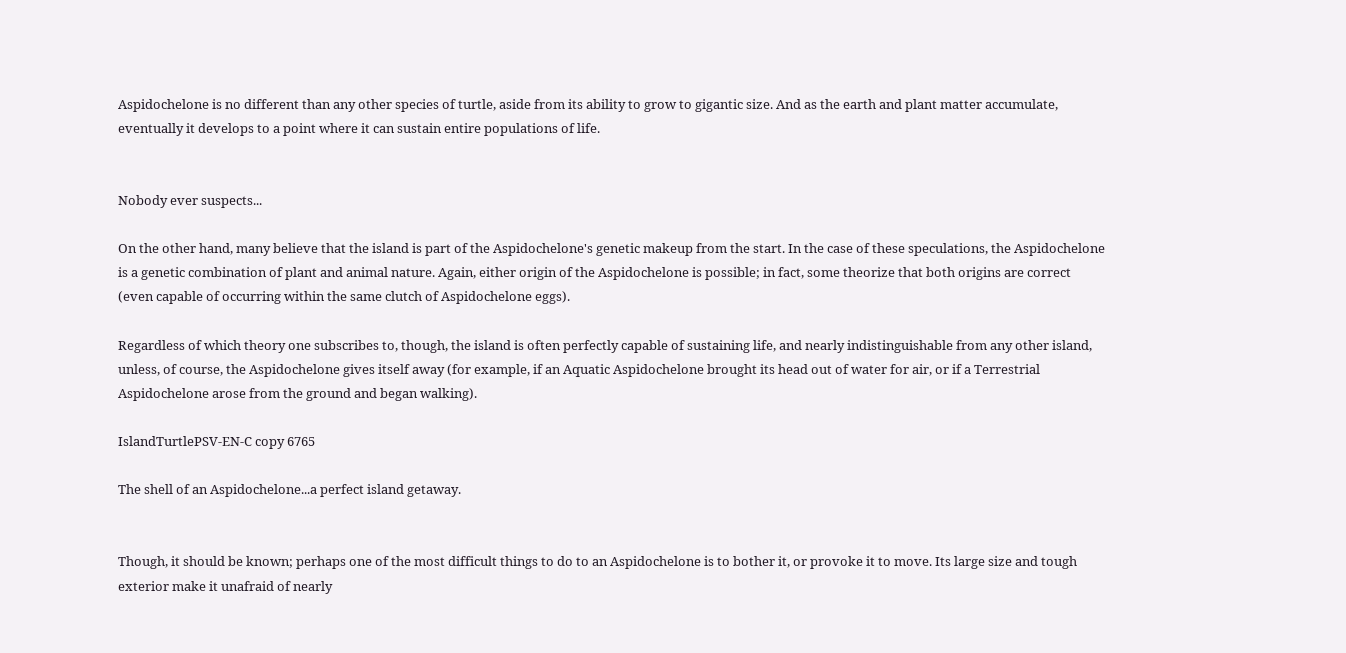Aspidochelone is no different than any other species of turtle, aside from its ability to grow to gigantic size. And as the earth and plant matter accumulate, eventually it develops to a point where it can sustain entire populations of life.


Nobody ever suspects...

On the other hand, many believe that the island is part of the Aspidochelone's genetic makeup from the start. In the case of these speculations, the Aspidochelone is a genetic combination of plant and animal nature. Again, either origin of the Aspidochelone is possible; in fact, some theorize that both origins are correct (even capable of occurring within the same clutch of Aspidochelone eggs).

Regardless of which theory one subscribes to, though, the island is often perfectly capable of sustaining life, and nearly indistinguishable from any other island, unless, of course, the Aspidochelone gives itself away (for example, if an Aquatic Aspidochelone brought its head out of water for air, or if a Terrestrial Aspidochelone arose from the ground and began walking).

IslandTurtlePSV-EN-C copy 6765

The shell of an Aspidochelone...a perfect island getaway.


Though, it should be known; perhaps one of the most difficult things to do to an Aspidochelone is to bother it, or provoke it to move. Its large size and tough exterior make it unafraid of nearly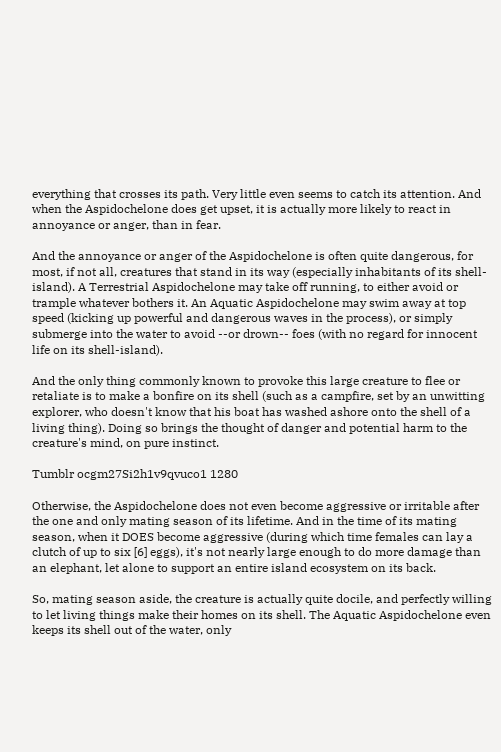everything that crosses its path. Very little even seems to catch its attention. And when the Aspidochelone does get upset, it is actually more likely to react in annoyance or anger, than in fear.

And the annoyance or anger of the Aspidochelone is often quite dangerous, for most, if not all, creatures that stand in its way (especially inhabitants of its shell-island). A Terrestrial Aspidochelone may take off running, to either avoid or trample whatever bothers it. An Aquatic Aspidochelone may swim away at top speed (kicking up powerful and dangerous waves in the process), or simply submerge into the water to avoid --or drown-- foes (with no regard for innocent life on its shell-island).

And the only thing commonly known to provoke this large creature to flee or retaliate is to make a bonfire on its shell (such as a campfire, set by an unwitting explorer, who doesn't know that his boat has washed ashore onto the shell of a living thing). Doing so brings the thought of danger and potential harm to the creature's mind, on pure instinct.

Tumblr ocgm27Si2h1v9qvuco1 1280

Otherwise, the Aspidochelone does not even become aggressive or irritable after the one and only mating season of its lifetime. And in the time of its mating season, when it DOES become aggressive (during which time females can lay a clutch of up to six [6] eggs), it's not nearly large enough to do more damage than an elephant, let alone to support an entire island ecosystem on its back.

So, mating season aside, the creature is actually quite docile, and perfectly willing to let living things make their homes on its shell. The Aquatic Aspidochelone even keeps its shell out of the water, only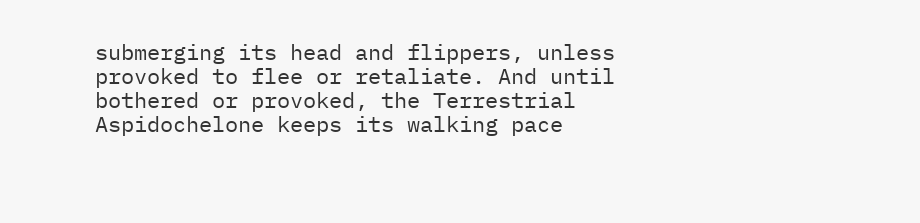submerging its head and flippers, unless provoked to flee or retaliate. And until bothered or provoked, the Terrestrial Aspidochelone keeps its walking pace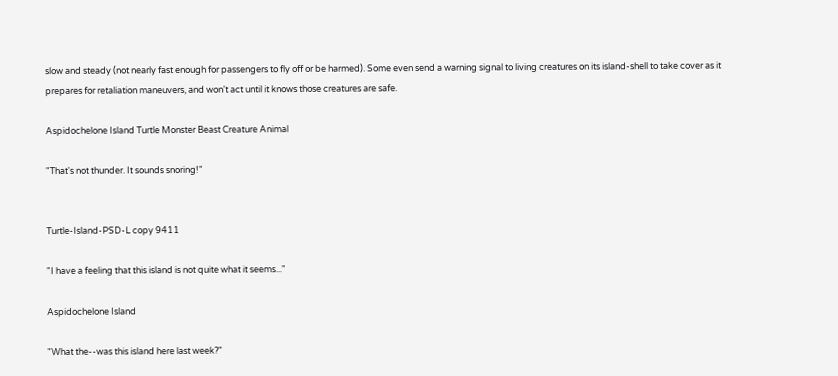slow and steady (not nearly fast enough for passengers to fly off or be harmed). Some even send a warning signal to living creatures on its island-shell to take cover as it prepares for retaliation maneuvers, and won't act until it knows those creatures are safe.

Aspidochelone Island Turtle Monster Beast Creature Animal

"That's not thunder. It sounds snoring!"


Turtle-Island-PSD-L copy 9411

"I have a feeling that this island is not quite what it seems..."

Aspidochelone Island

"What the--was this island here last week?"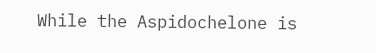While the Aspidochelone is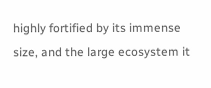highly fortified by its immense size, and the large ecosystem it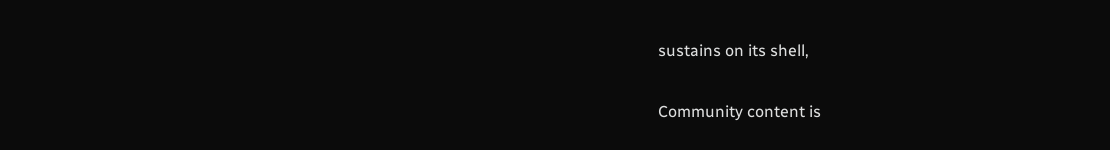sustains on its shell,

Community content is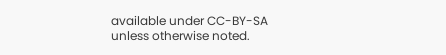available under CC-BY-SA unless otherwise noted.